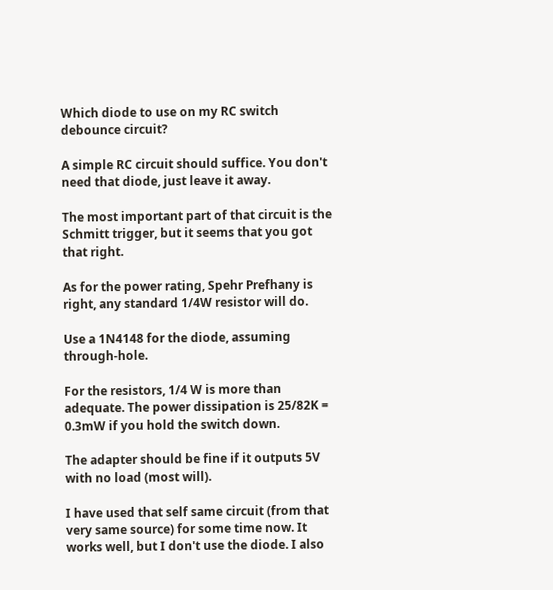Which diode to use on my RC switch debounce circuit?

A simple RC circuit should suffice. You don't need that diode, just leave it away.

The most important part of that circuit is the Schmitt trigger, but it seems that you got that right.

As for the power rating, Spehr Prefhany is right, any standard 1/4W resistor will do.

Use a 1N4148 for the diode, assuming through-hole.

For the resistors, 1/4 W is more than adequate. The power dissipation is 25/82K = 0.3mW if you hold the switch down.

The adapter should be fine if it outputs 5V with no load (most will).

I have used that self same circuit (from that very same source) for some time now. It works well, but I don't use the diode. I also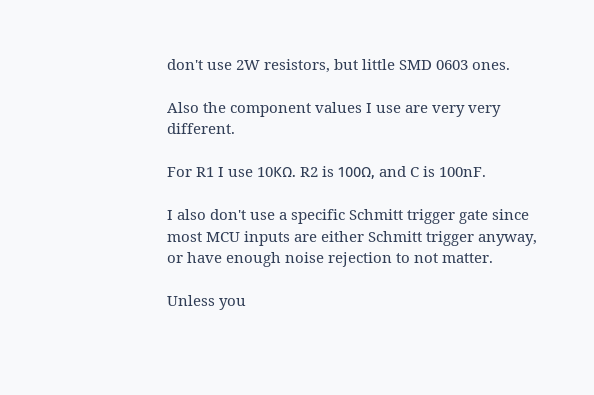don't use 2W resistors, but little SMD 0603 ones.

Also the component values I use are very very different.

For R1 I use 10KΩ. R2 is 100Ω, and C is 100nF.

I also don't use a specific Schmitt trigger gate since most MCU inputs are either Schmitt trigger anyway, or have enough noise rejection to not matter.

Unless you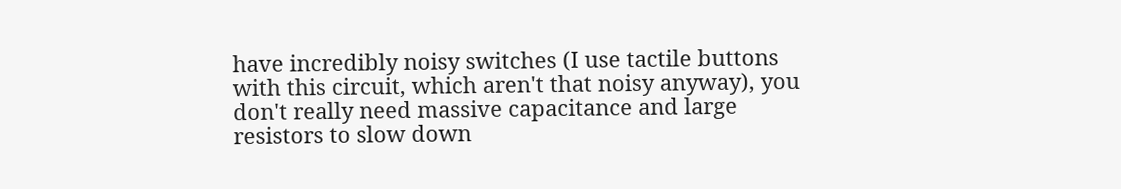have incredibly noisy switches (I use tactile buttons with this circuit, which aren't that noisy anyway), you don't really need massive capacitance and large resistors to slow down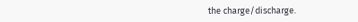the charge/discharge.